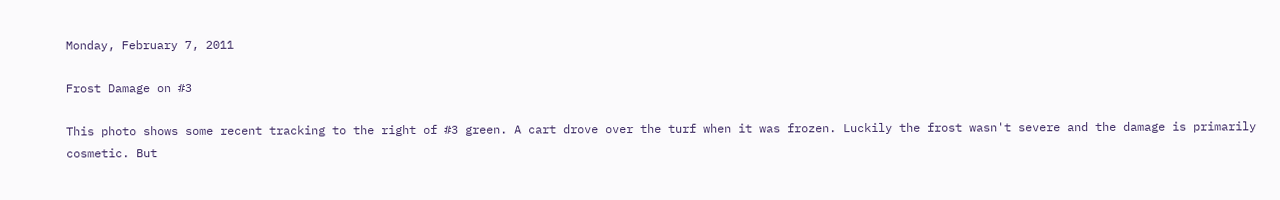Monday, February 7, 2011

Frost Damage on #3

This photo shows some recent tracking to the right of #3 green. A cart drove over the turf when it was frozen. Luckily the frost wasn't severe and the damage is primarily cosmetic. But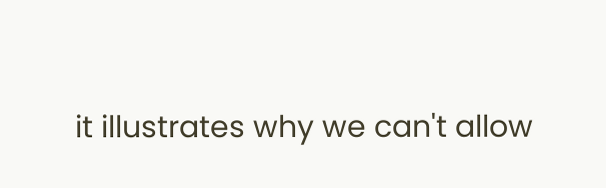it illustrates why we can't allow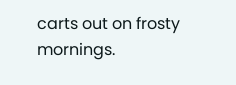carts out on frosty mornings.